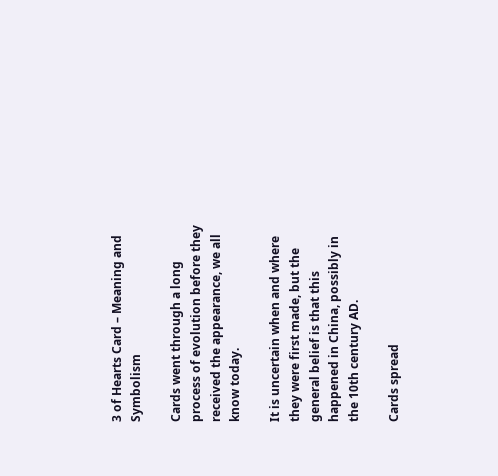3 of Hearts Card – Meaning and Symbolism

Cards went through a long process of evolution before they received the appearance, we all know today.

It is uncertain when and where they were first made, but the general belief is that this happened in China, possibly in the 10th century AD.

Cards spread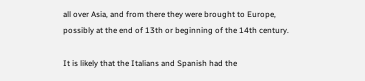all over Asia, and from there they were brought to Europe, possibly at the end of 13th or beginning of the 14th century.

It is likely that the Italians and Spanish had the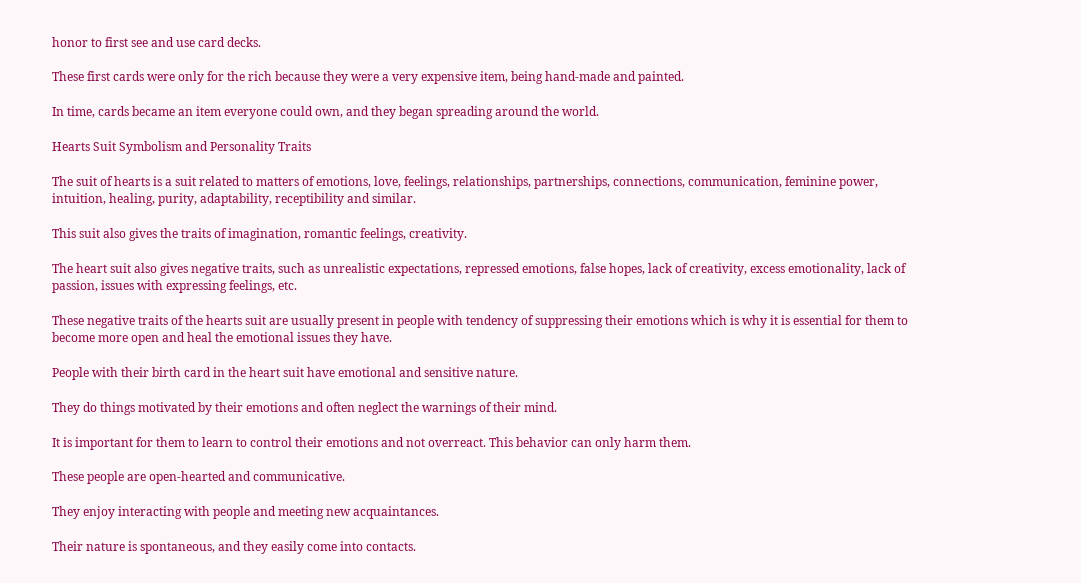honor to first see and use card decks.

These first cards were only for the rich because they were a very expensive item, being hand-made and painted.

In time, cards became an item everyone could own, and they began spreading around the world.

Hearts Suit Symbolism and Personality Traits

The suit of hearts is a suit related to matters of emotions, love, feelings, relationships, partnerships, connections, communication, feminine power, intuition, healing, purity, adaptability, receptibility and similar.

This suit also gives the traits of imagination, romantic feelings, creativity.

The heart suit also gives negative traits, such as unrealistic expectations, repressed emotions, false hopes, lack of creativity, excess emotionality, lack of passion, issues with expressing feelings, etc.

These negative traits of the hearts suit are usually present in people with tendency of suppressing their emotions which is why it is essential for them to become more open and heal the emotional issues they have.

People with their birth card in the heart suit have emotional and sensitive nature.

They do things motivated by their emotions and often neglect the warnings of their mind.

It is important for them to learn to control their emotions and not overreact. This behavior can only harm them.

These people are open-hearted and communicative.

They enjoy interacting with people and meeting new acquaintances.

Their nature is spontaneous, and they easily come into contacts.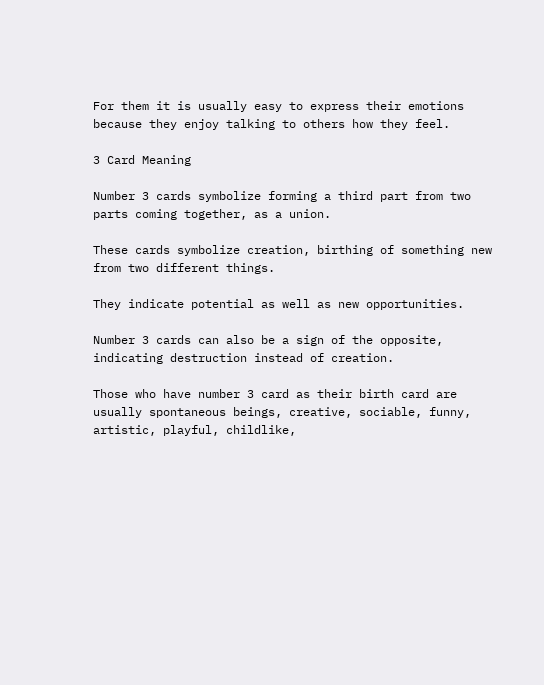For them it is usually easy to express their emotions because they enjoy talking to others how they feel.

3 Card Meaning

Number 3 cards symbolize forming a third part from two parts coming together, as a union.

These cards symbolize creation, birthing of something new from two different things.

They indicate potential as well as new opportunities.

Number 3 cards can also be a sign of the opposite, indicating destruction instead of creation.

Those who have number 3 card as their birth card are usually spontaneous beings, creative, sociable, funny, artistic, playful, childlike,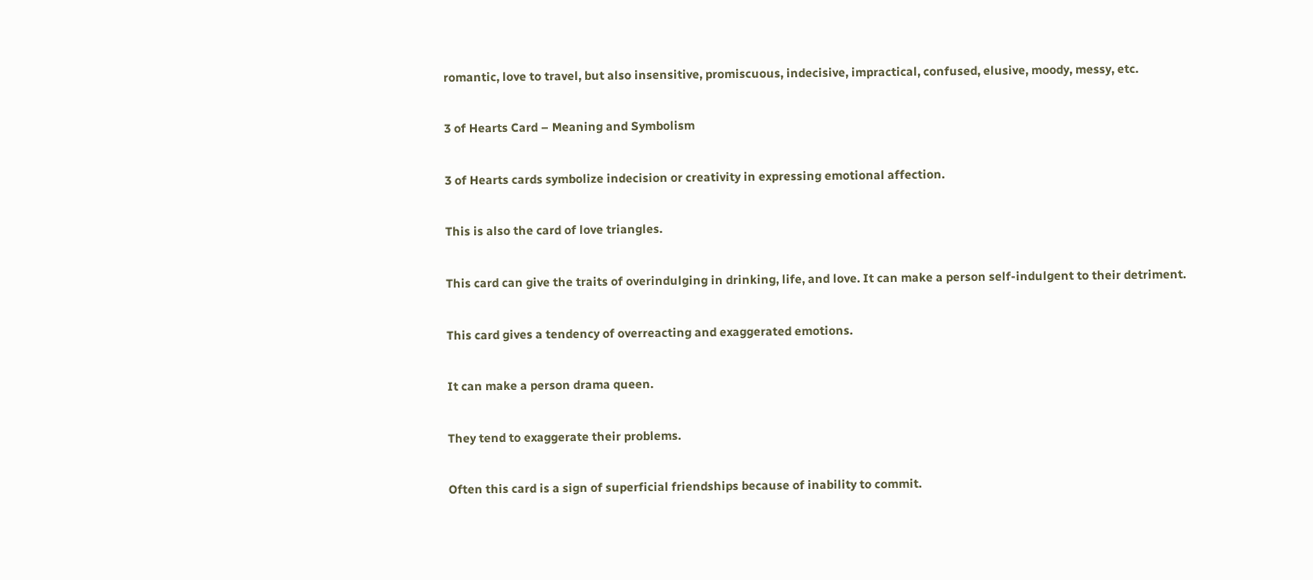romantic, love to travel, but also insensitive, promiscuous, indecisive, impractical, confused, elusive, moody, messy, etc.

3 of Hearts Card – Meaning and Symbolism

3 of Hearts cards symbolize indecision or creativity in expressing emotional affection.

This is also the card of love triangles.

This card can give the traits of overindulging in drinking, life, and love. It can make a person self-indulgent to their detriment.

This card gives a tendency of overreacting and exaggerated emotions.

It can make a person drama queen.

They tend to exaggerate their problems.

Often this card is a sign of superficial friendships because of inability to commit.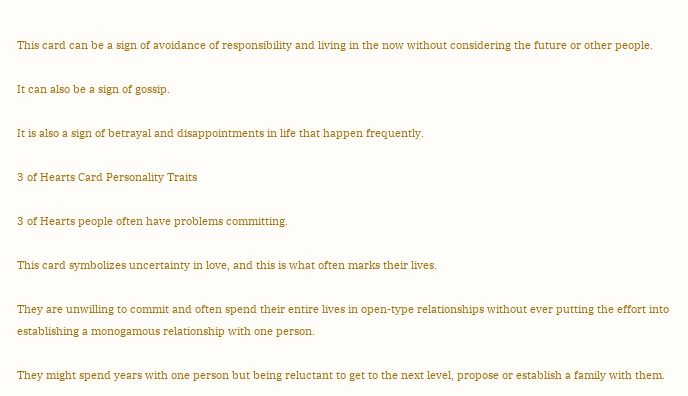This card can be a sign of avoidance of responsibility and living in the now without considering the future or other people.

It can also be a sign of gossip.

It is also a sign of betrayal and disappointments in life that happen frequently.

3 of Hearts Card Personality Traits

3 of Hearts people often have problems committing.

This card symbolizes uncertainty in love, and this is what often marks their lives.

They are unwilling to commit and often spend their entire lives in open-type relationships without ever putting the effort into establishing a monogamous relationship with one person.

They might spend years with one person but being reluctant to get to the next level, propose or establish a family with them.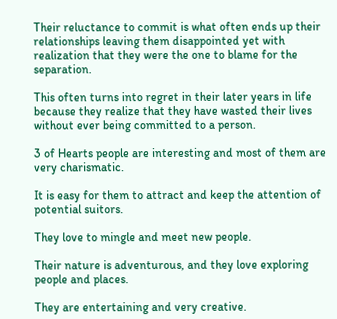Their reluctance to commit is what often ends up their relationships leaving them disappointed yet with realization that they were the one to blame for the separation.

This often turns into regret in their later years in life because they realize that they have wasted their lives without ever being committed to a person.

3 of Hearts people are interesting and most of them are very charismatic.

It is easy for them to attract and keep the attention of potential suitors.

They love to mingle and meet new people.

Their nature is adventurous, and they love exploring people and places.

They are entertaining and very creative.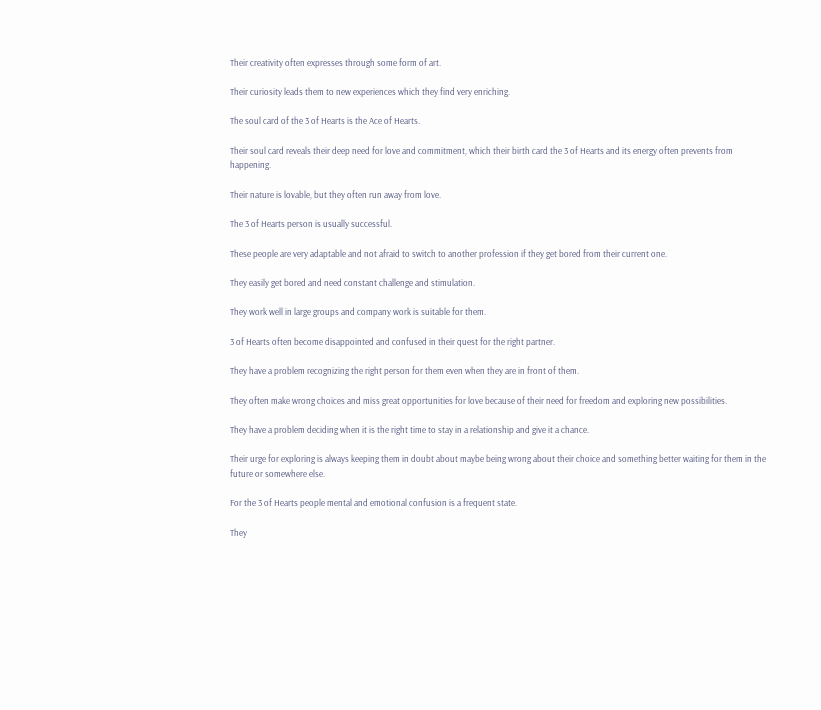Their creativity often expresses through some form of art.

Their curiosity leads them to new experiences which they find very enriching.

The soul card of the 3 of Hearts is the Ace of Hearts.

Their soul card reveals their deep need for love and commitment, which their birth card the 3 of Hearts and its energy often prevents from happening.

Their nature is lovable, but they often run away from love.

The 3 of Hearts person is usually successful.

These people are very adaptable and not afraid to switch to another profession if they get bored from their current one.

They easily get bored and need constant challenge and stimulation.

They work well in large groups and company work is suitable for them.

3 of Hearts often become disappointed and confused in their quest for the right partner.

They have a problem recognizing the right person for them even when they are in front of them.

They often make wrong choices and miss great opportunities for love because of their need for freedom and exploring new possibilities.

They have a problem deciding when it is the right time to stay in a relationship and give it a chance.

Their urge for exploring is always keeping them in doubt about maybe being wrong about their choice and something better waiting for them in the future or somewhere else.

For the 3 of Hearts people mental and emotional confusion is a frequent state.

They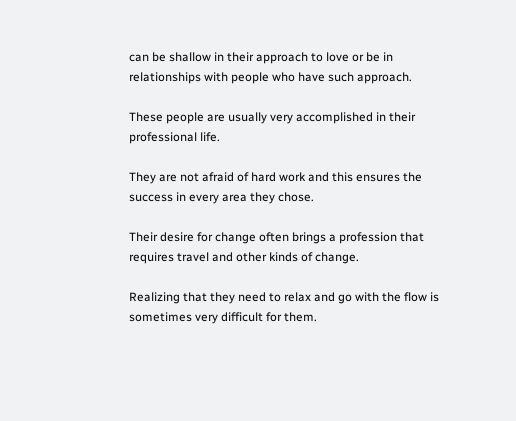can be shallow in their approach to love or be in relationships with people who have such approach.

These people are usually very accomplished in their professional life.

They are not afraid of hard work and this ensures the success in every area they chose.

Their desire for change often brings a profession that requires travel and other kinds of change.

Realizing that they need to relax and go with the flow is sometimes very difficult for them.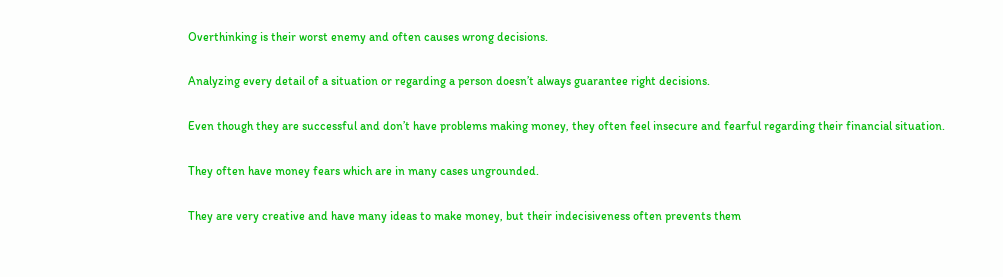Overthinking is their worst enemy and often causes wrong decisions.

Analyzing every detail of a situation or regarding a person doesn’t always guarantee right decisions.

Even though they are successful and don’t have problems making money, they often feel insecure and fearful regarding their financial situation.

They often have money fears which are in many cases ungrounded.

They are very creative and have many ideas to make money, but their indecisiveness often prevents them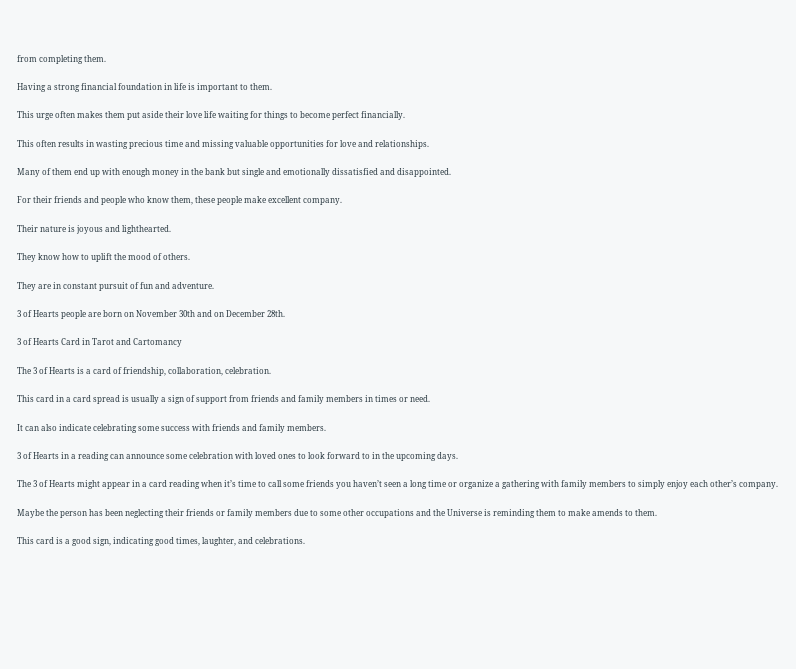from completing them.

Having a strong financial foundation in life is important to them.

This urge often makes them put aside their love life waiting for things to become perfect financially.

This often results in wasting precious time and missing valuable opportunities for love and relationships.

Many of them end up with enough money in the bank but single and emotionally dissatisfied and disappointed.

For their friends and people who know them, these people make excellent company.

Their nature is joyous and lighthearted.

They know how to uplift the mood of others.

They are in constant pursuit of fun and adventure.

3 of Hearts people are born on November 30th and on December 28th.

3 of Hearts Card in Tarot and Cartomancy

The 3 of Hearts is a card of friendship, collaboration, celebration.

This card in a card spread is usually a sign of support from friends and family members in times or need.

It can also indicate celebrating some success with friends and family members.

3 of Hearts in a reading can announce some celebration with loved ones to look forward to in the upcoming days.

The 3 of Hearts might appear in a card reading when it’s time to call some friends you haven’t seen a long time or organize a gathering with family members to simply enjoy each other’s company.

Maybe the person has been neglecting their friends or family members due to some other occupations and the Universe is reminding them to make amends to them.

This card is a good sign, indicating good times, laughter, and celebrations.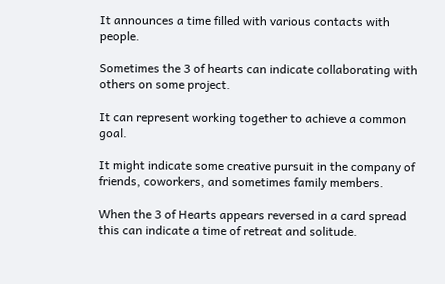It announces a time filled with various contacts with people.

Sometimes the 3 of hearts can indicate collaborating with others on some project.

It can represent working together to achieve a common goal.

It might indicate some creative pursuit in the company of friends, coworkers, and sometimes family members.

When the 3 of Hearts appears reversed in a card spread this can indicate a time of retreat and solitude.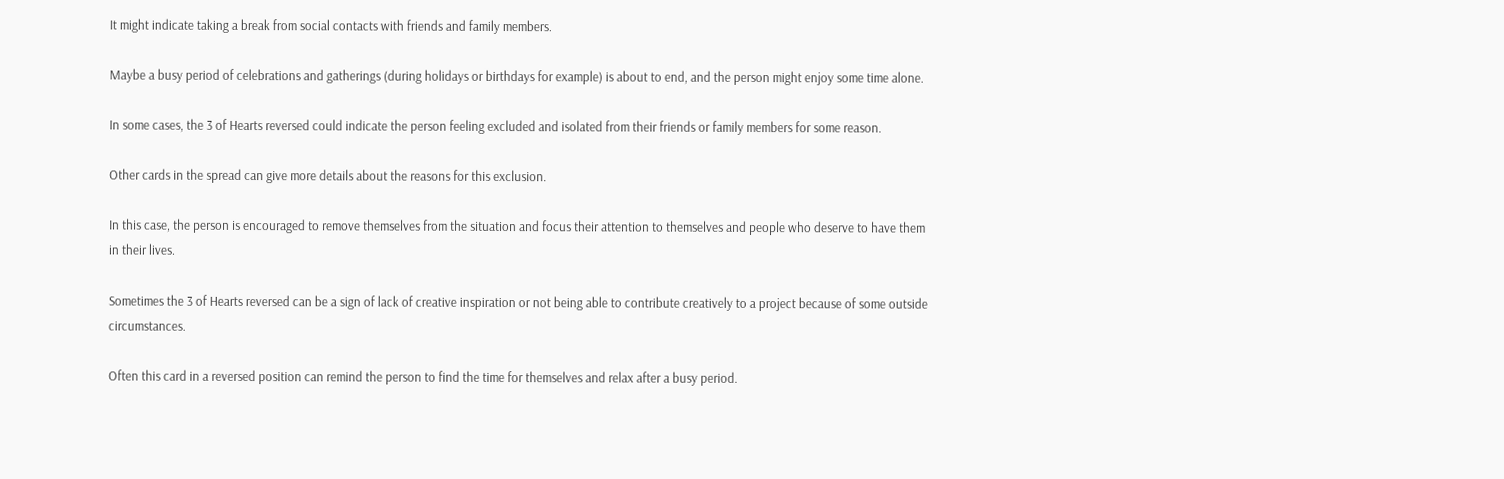It might indicate taking a break from social contacts with friends and family members.

Maybe a busy period of celebrations and gatherings (during holidays or birthdays for example) is about to end, and the person might enjoy some time alone.

In some cases, the 3 of Hearts reversed could indicate the person feeling excluded and isolated from their friends or family members for some reason.

Other cards in the spread can give more details about the reasons for this exclusion.

In this case, the person is encouraged to remove themselves from the situation and focus their attention to themselves and people who deserve to have them in their lives.

Sometimes the 3 of Hearts reversed can be a sign of lack of creative inspiration or not being able to contribute creatively to a project because of some outside circumstances.

Often this card in a reversed position can remind the person to find the time for themselves and relax after a busy period.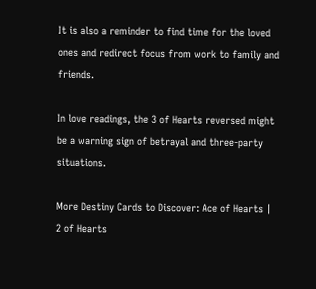It is also a reminder to find time for the loved ones and redirect focus from work to family and friends.

In love readings, the 3 of Hearts reversed might be a warning sign of betrayal and three-party situations.

More Destiny Cards to Discover: Ace of Hearts | 2 of Hearts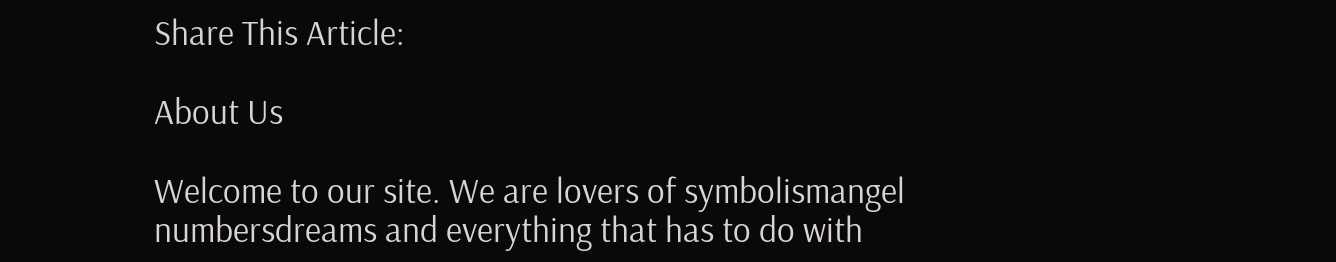Share This Article:

About Us

Welcome to our site. We are lovers of symbolismangel numbersdreams and everything that has to do with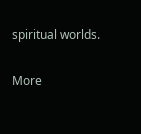spiritual worlds.

More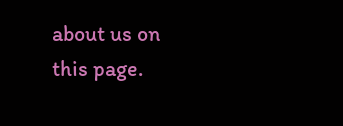about us on this page.